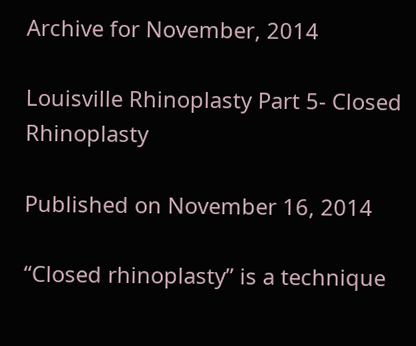Archive for November, 2014

Louisville Rhinoplasty Part 5- Closed Rhinoplasty

Published on November 16, 2014

“Closed rhinoplasty” is a technique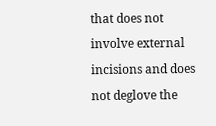that does not involve external incisions and does not deglove the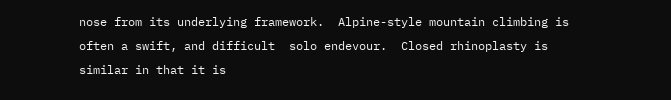nose from its underlying framework.  Alpine-style mountain climbing is often a swift, and difficult  solo endevour.  Closed rhinoplasty is similar in that it is